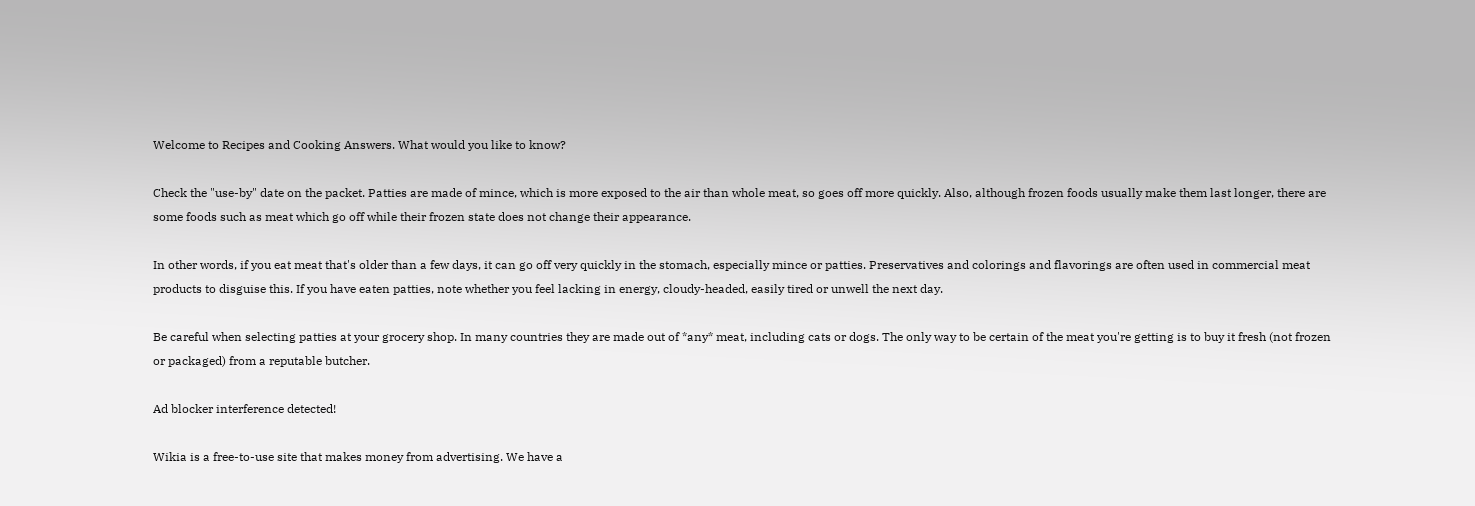Welcome to Recipes and Cooking Answers. What would you like to know?

Check the "use-by" date on the packet. Patties are made of mince, which is more exposed to the air than whole meat, so goes off more quickly. Also, although frozen foods usually make them last longer, there are some foods such as meat which go off while their frozen state does not change their appearance.

In other words, if you eat meat that's older than a few days, it can go off very quickly in the stomach, especially mince or patties. Preservatives and colorings and flavorings are often used in commercial meat products to disguise this. If you have eaten patties, note whether you feel lacking in energy, cloudy-headed, easily tired or unwell the next day.

Be careful when selecting patties at your grocery shop. In many countries they are made out of *any* meat, including cats or dogs. The only way to be certain of the meat you're getting is to buy it fresh (not frozen or packaged) from a reputable butcher.

Ad blocker interference detected!

Wikia is a free-to-use site that makes money from advertising. We have a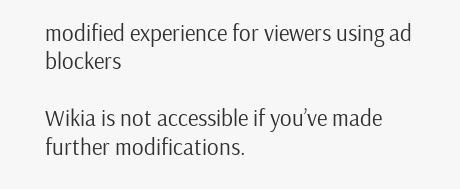modified experience for viewers using ad blockers

Wikia is not accessible if you’ve made further modifications.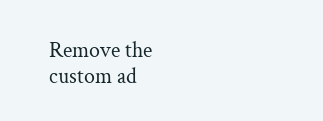Remove the custom ad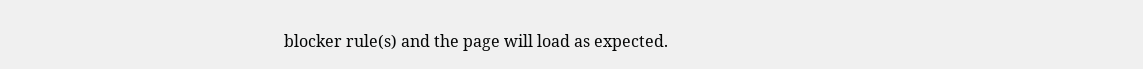blocker rule(s) and the page will load as expected.